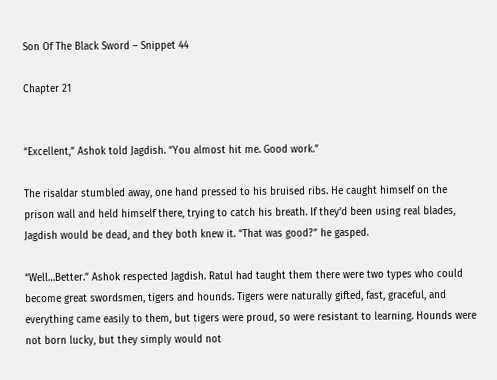Son Of The Black Sword – Snippet 44

Chapter 21


“Excellent,” Ashok told Jagdish. “You almost hit me. Good work.”

The risaldar stumbled away, one hand pressed to his bruised ribs. He caught himself on the prison wall and held himself there, trying to catch his breath. If they’d been using real blades, Jagdish would be dead, and they both knew it. “That was good?” he gasped.

“Well…Better.” Ashok respected Jagdish. Ratul had taught them there were two types who could become great swordsmen, tigers and hounds. Tigers were naturally gifted, fast, graceful, and everything came easily to them, but tigers were proud, so were resistant to learning. Hounds were not born lucky, but they simply would not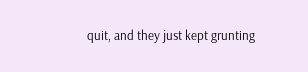quit, and they just kept grunting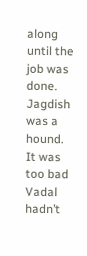along until the job was done. Jagdish was a hound. It was too bad Vadal hadn’t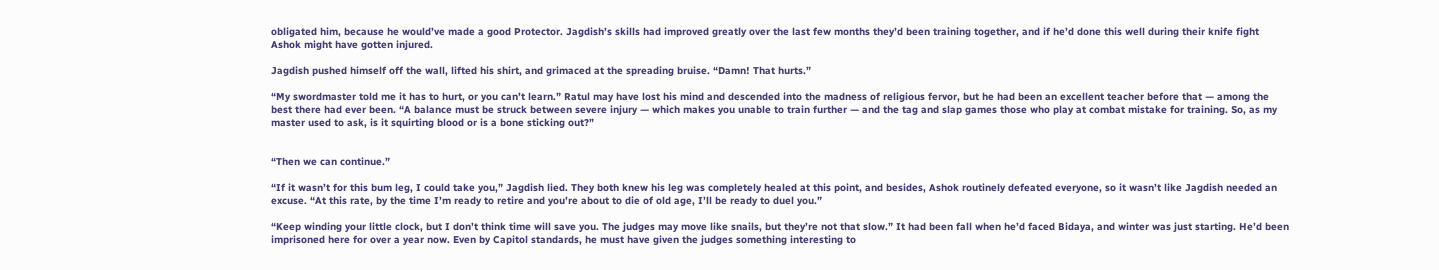obligated him, because he would’ve made a good Protector. Jagdish’s skills had improved greatly over the last few months they’d been training together, and if he’d done this well during their knife fight Ashok might have gotten injured.

Jagdish pushed himself off the wall, lifted his shirt, and grimaced at the spreading bruise. “Damn! That hurts.”

“My swordmaster told me it has to hurt, or you can’t learn.” Ratul may have lost his mind and descended into the madness of religious fervor, but he had been an excellent teacher before that — among the best there had ever been. “A balance must be struck between severe injury — which makes you unable to train further — and the tag and slap games those who play at combat mistake for training. So, as my master used to ask, is it squirting blood or is a bone sticking out?”


“Then we can continue.”

“If it wasn’t for this bum leg, I could take you,” Jagdish lied. They both knew his leg was completely healed at this point, and besides, Ashok routinely defeated everyone, so it wasn’t like Jagdish needed an excuse. “At this rate, by the time I’m ready to retire and you’re about to die of old age, I’ll be ready to duel you.”

“Keep winding your little clock, but I don’t think time will save you. The judges may move like snails, but they’re not that slow.” It had been fall when he’d faced Bidaya, and winter was just starting. He’d been imprisoned here for over a year now. Even by Capitol standards, he must have given the judges something interesting to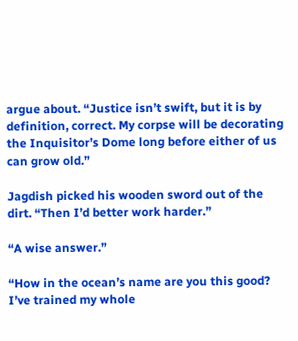argue about. “Justice isn’t swift, but it is by definition, correct. My corpse will be decorating the Inquisitor’s Dome long before either of us can grow old.”

Jagdish picked his wooden sword out of the dirt. “Then I’d better work harder.”

“A wise answer.”

“How in the ocean’s name are you this good? I’ve trained my whole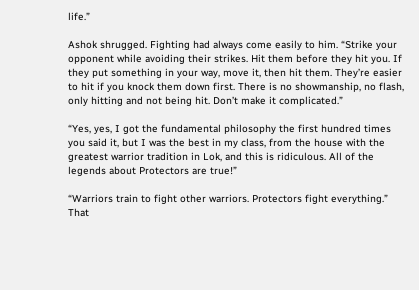life.”

Ashok shrugged. Fighting had always come easily to him. “Strike your opponent while avoiding their strikes. Hit them before they hit you. If they put something in your way, move it, then hit them. They’re easier to hit if you knock them down first. There is no showmanship, no flash, only hitting and not being hit. Don’t make it complicated.”

“Yes, yes, I got the fundamental philosophy the first hundred times you said it, but I was the best in my class, from the house with the greatest warrior tradition in Lok, and this is ridiculous. All of the legends about Protectors are true!”

“Warriors train to fight other warriors. Protectors fight everything.” That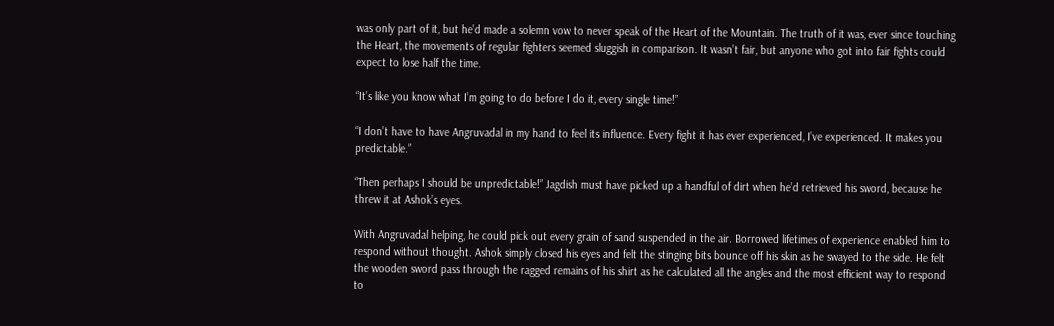was only part of it, but he’d made a solemn vow to never speak of the Heart of the Mountain. The truth of it was, ever since touching the Heart, the movements of regular fighters seemed sluggish in comparison. It wasn’t fair, but anyone who got into fair fights could expect to lose half the time.

“It’s like you know what I’m going to do before I do it, every single time!”

“I don’t have to have Angruvadal in my hand to feel its influence. Every fight it has ever experienced, I’ve experienced. It makes you predictable.”

“Then perhaps I should be unpredictable!” Jagdish must have picked up a handful of dirt when he’d retrieved his sword, because he threw it at Ashok’s eyes.

With Angruvadal helping, he could pick out every grain of sand suspended in the air. Borrowed lifetimes of experience enabled him to respond without thought. Ashok simply closed his eyes and felt the stinging bits bounce off his skin as he swayed to the side. He felt the wooden sword pass through the ragged remains of his shirt as he calculated all the angles and the most efficient way to respond to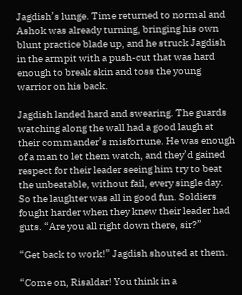Jagdish’s lunge. Time returned to normal and Ashok was already turning, bringing his own blunt practice blade up, and he struck Jagdish in the armpit with a push-cut that was hard enough to break skin and toss the young warrior on his back.

Jagdish landed hard and swearing. The guards watching along the wall had a good laugh at their commander’s misfortune. He was enough of a man to let them watch, and they’d gained respect for their leader seeing him try to beat the unbeatable, without fail, every single day. So the laughter was all in good fun. Soldiers fought harder when they knew their leader had guts. “Are you all right down there, sir?”

“Get back to work!” Jagdish shouted at them.

“Come on, Risaldar! You think in a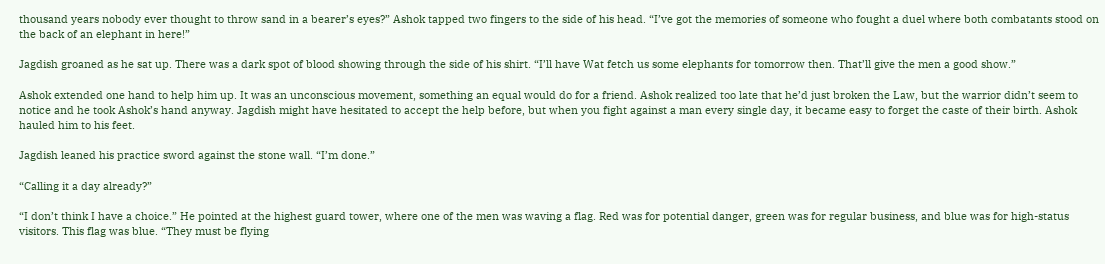thousand years nobody ever thought to throw sand in a bearer’s eyes?” Ashok tapped two fingers to the side of his head. “I’ve got the memories of someone who fought a duel where both combatants stood on the back of an elephant in here!”

Jagdish groaned as he sat up. There was a dark spot of blood showing through the side of his shirt. “I’ll have Wat fetch us some elephants for tomorrow then. That’ll give the men a good show.”

Ashok extended one hand to help him up. It was an unconscious movement, something an equal would do for a friend. Ashok realized too late that he’d just broken the Law, but the warrior didn’t seem to notice and he took Ashok’s hand anyway. Jagdish might have hesitated to accept the help before, but when you fight against a man every single day, it became easy to forget the caste of their birth. Ashok hauled him to his feet.

Jagdish leaned his practice sword against the stone wall. “I’m done.”

“Calling it a day already?”

“I don’t think I have a choice.” He pointed at the highest guard tower, where one of the men was waving a flag. Red was for potential danger, green was for regular business, and blue was for high-status visitors. This flag was blue. “They must be flying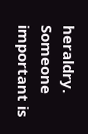heraldry. Someone important is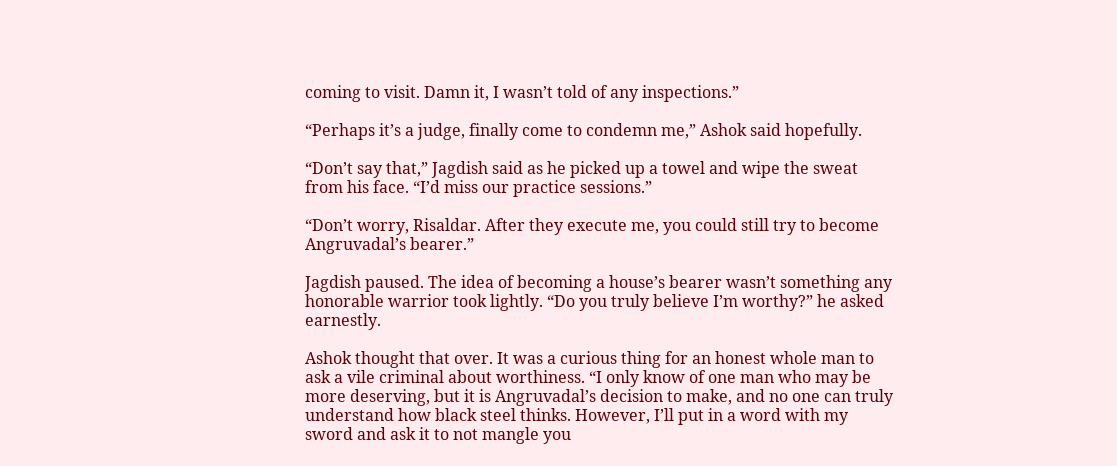coming to visit. Damn it, I wasn’t told of any inspections.”

“Perhaps it’s a judge, finally come to condemn me,” Ashok said hopefully.

“Don’t say that,” Jagdish said as he picked up a towel and wipe the sweat from his face. “I’d miss our practice sessions.”

“Don’t worry, Risaldar. After they execute me, you could still try to become Angruvadal’s bearer.”

Jagdish paused. The idea of becoming a house’s bearer wasn’t something any honorable warrior took lightly. “Do you truly believe I’m worthy?” he asked earnestly.

Ashok thought that over. It was a curious thing for an honest whole man to ask a vile criminal about worthiness. “I only know of one man who may be more deserving, but it is Angruvadal’s decision to make, and no one can truly understand how black steel thinks. However, I’ll put in a word with my sword and ask it to not mangle you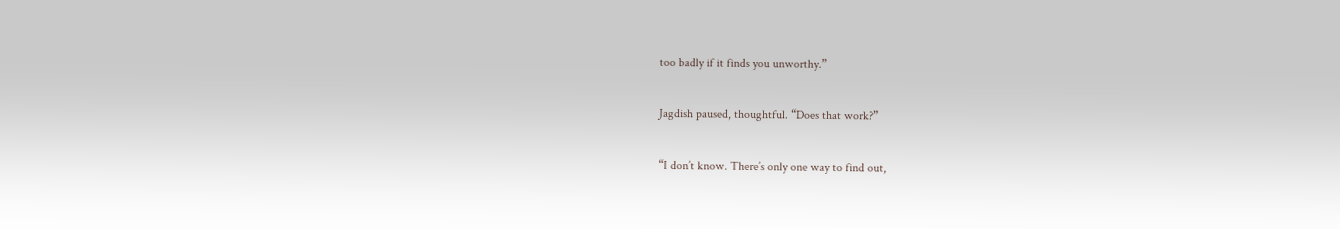too badly if it finds you unworthy.”

Jagdish paused, thoughtful. “Does that work?”

“I don’t know. There’s only one way to find out,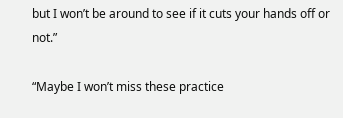but I won’t be around to see if it cuts your hands off or not.”

“Maybe I won’t miss these practice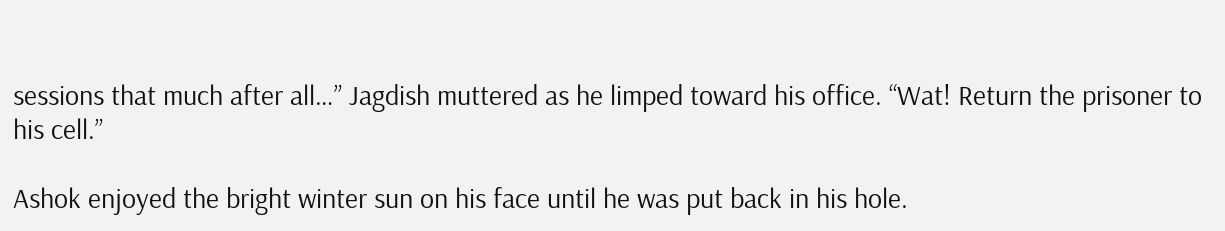sessions that much after all…” Jagdish muttered as he limped toward his office. “Wat! Return the prisoner to his cell.”

Ashok enjoyed the bright winter sun on his face until he was put back in his hole.